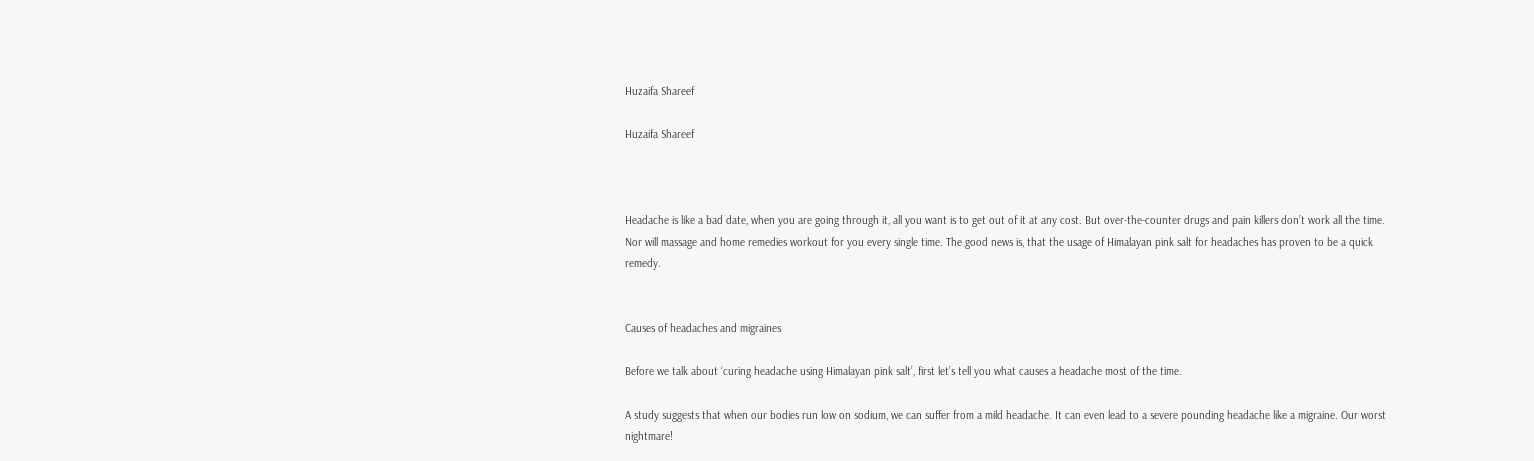Huzaifa Shareef

Huzaifa Shareef



Headache is like a bad date, when you are going through it, all you want is to get out of it at any cost. But over-the-counter drugs and pain killers don’t work all the time. Nor will massage and home remedies workout for you every single time. The good news is, that the usage of Himalayan pink salt for headaches has proven to be a quick remedy.


Causes of headaches and migraines

Before we talk about ‘curing headache using Himalayan pink salt’, first let’s tell you what causes a headache most of the time.

A study suggests that when our bodies run low on sodium, we can suffer from a mild headache. It can even lead to a severe pounding headache like a migraine. Our worst nightmare!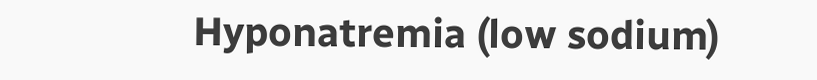Hyponatremia (low sodium)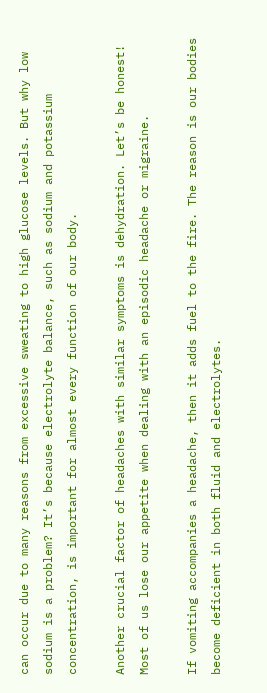can occur due to many reasons from excessive sweating to high glucose levels. But why low sodium is a problem? It’s because electrolyte balance, such as sodium and potassium concentration, is important for almost every function of our body.

Another crucial factor of headaches with similar symptoms is dehydration. Let’s be honest! Most of us lose our appetite when dealing with an episodic headache or migraine.

If vomiting accompanies a headache, then it adds fuel to the fire. The reason is our bodies become deficient in both fluid and electrolytes.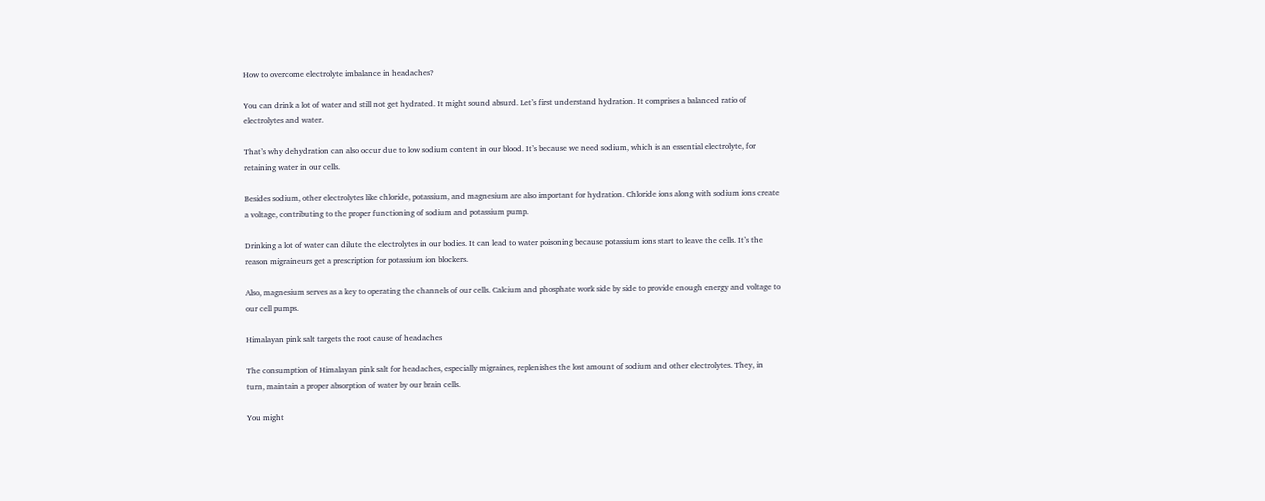How to overcome electrolyte imbalance in headaches?

You can drink a lot of water and still not get hydrated. It might sound absurd. Let’s first understand hydration. It comprises a balanced ratio of electrolytes and water.

That’s why dehydration can also occur due to low sodium content in our blood. It’s because we need sodium, which is an essential electrolyte, for retaining water in our cells.

Besides sodium, other electrolytes like chloride, potassium, and magnesium are also important for hydration. Chloride ions along with sodium ions create a voltage, contributing to the proper functioning of sodium and potassium pump.

Drinking a lot of water can dilute the electrolytes in our bodies. It can lead to water poisoning because potassium ions start to leave the cells. It’s the reason migraineurs get a prescription for potassium ion blockers.

Also, magnesium serves as a key to operating the channels of our cells. Calcium and phosphate work side by side to provide enough energy and voltage to our cell pumps.

Himalayan pink salt targets the root cause of headaches

The consumption of Himalayan pink salt for headaches, especially migraines, replenishes the lost amount of sodium and other electrolytes. They, in turn, maintain a proper absorption of water by our brain cells.

You might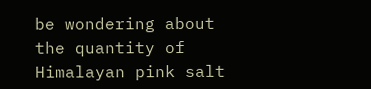be wondering about the quantity of Himalayan pink salt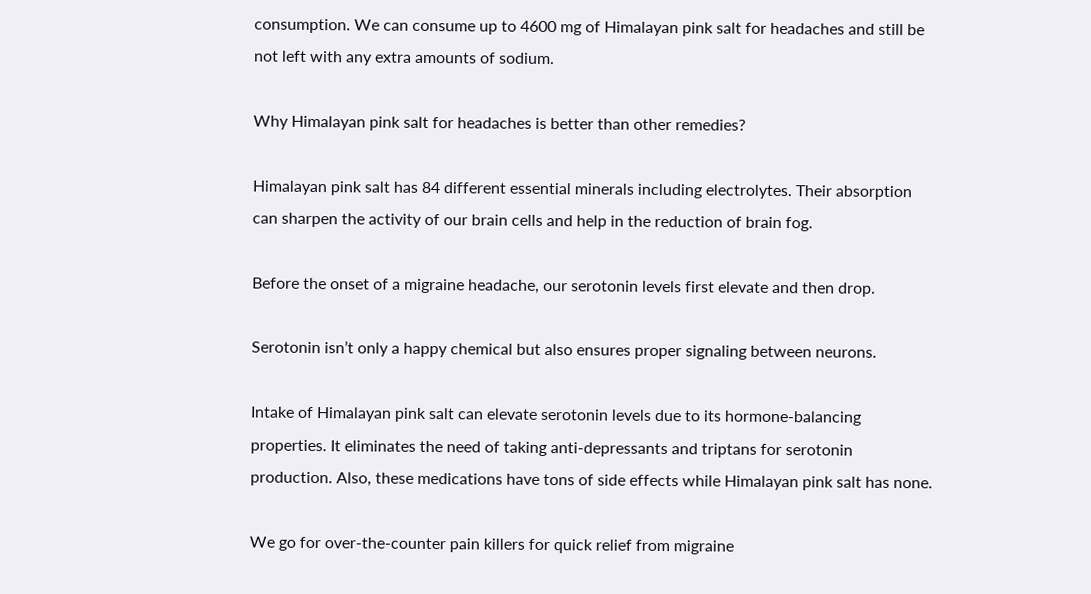consumption. We can consume up to 4600 mg of Himalayan pink salt for headaches and still be not left with any extra amounts of sodium.

Why Himalayan pink salt for headaches is better than other remedies?

Himalayan pink salt has 84 different essential minerals including electrolytes. Their absorption can sharpen the activity of our brain cells and help in the reduction of brain fog.

Before the onset of a migraine headache, our serotonin levels first elevate and then drop.

Serotonin isn’t only a happy chemical but also ensures proper signaling between neurons.

Intake of Himalayan pink salt can elevate serotonin levels due to its hormone-balancing properties. It eliminates the need of taking anti-depressants and triptans for serotonin production. Also, these medications have tons of side effects while Himalayan pink salt has none.

We go for over-the-counter pain killers for quick relief from migraine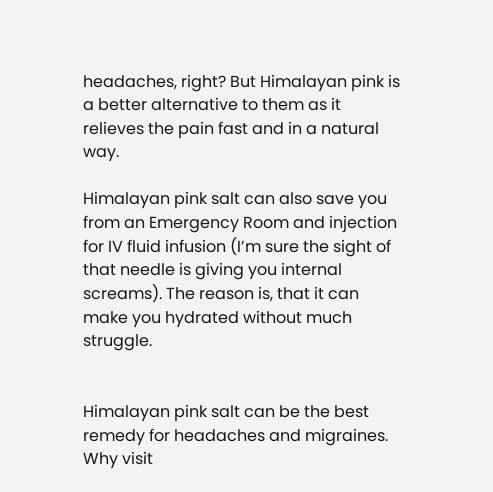headaches, right? But Himalayan pink is a better alternative to them as it relieves the pain fast and in a natural way.

Himalayan pink salt can also save you from an Emergency Room and injection for IV fluid infusion (I’m sure the sight of that needle is giving you internal screams). The reason is, that it can make you hydrated without much struggle.


Himalayan pink salt can be the best remedy for headaches and migraines. Why visit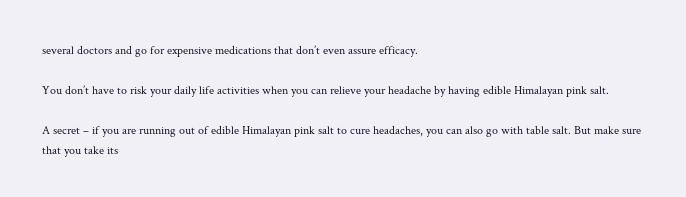several doctors and go for expensive medications that don’t even assure efficacy.

You don’t have to risk your daily life activities when you can relieve your headache by having edible Himalayan pink salt.

A secret – if you are running out of edible Himalayan pink salt to cure headaches, you can also go with table salt. But make sure that you take its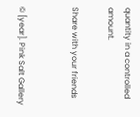quantity in a controlled amount.

Share with your friends


© [year]. Pink Salt Gallery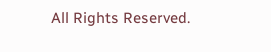All Rights Reserved.